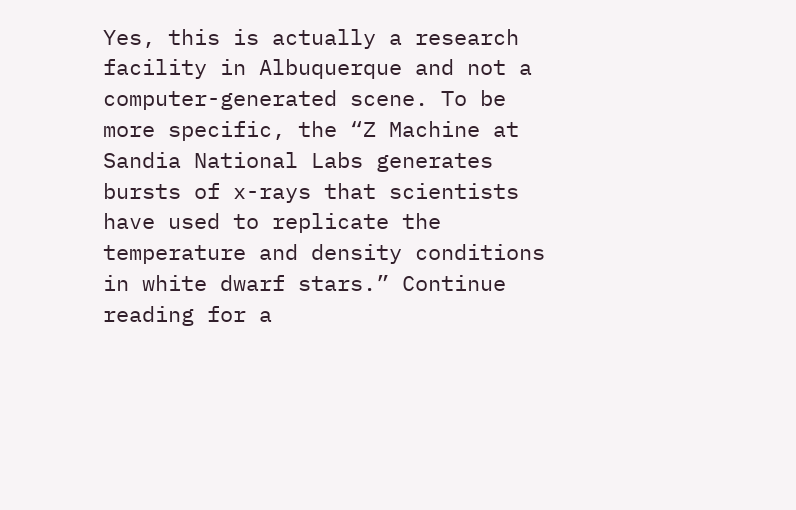Yes, this is actually a research facility in Albuquerque and not a computer-generated scene. To be more specific, the “Z Machine at Sandia National Labs generates bursts of x-rays that scientists have used to replicate the temperature and density conditions in white dwarf stars.” Continue reading for a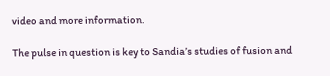video and more information.

The pulse in question is key to Sandia’s studies of fusion and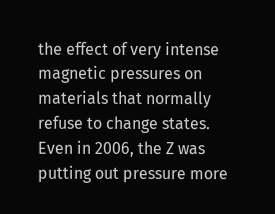the effect of very intense magnetic pressures on materials that normally refuse to change states. Even in 2006, the Z was putting out pressure more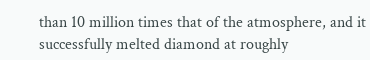than 10 million times that of the atmosphere, and it successfully melted diamond at roughly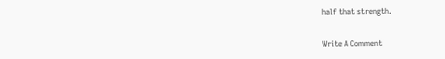half that strength.


Write A Comment